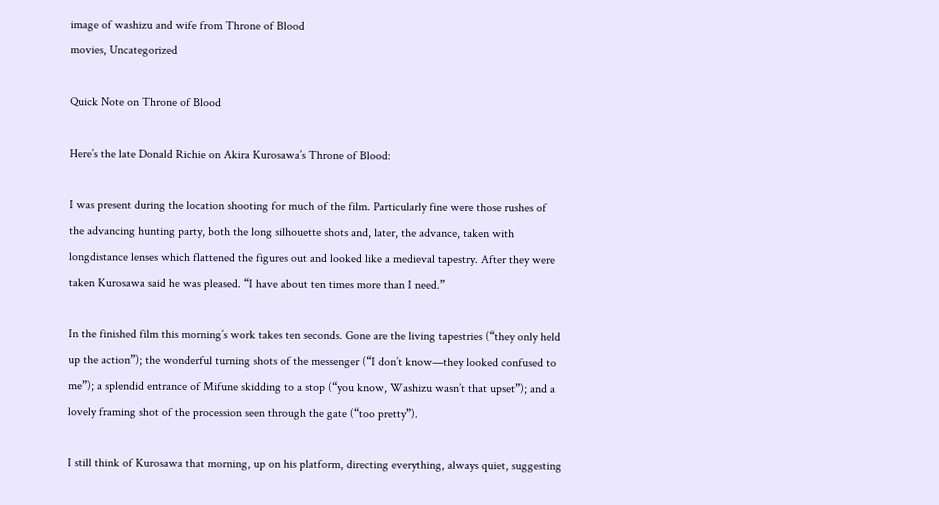image of washizu and wife from Throne of Blood
movies, Uncategorized

Quick Note on Throne of Blood

Here’s the late Donald Richie on Akira Kurosawa’s Throne of Blood:

I was present during the location shooting for much of the film. Particularly fine were those rushes of the advancing hunting party, both the long silhouette shots and, later, the advance, taken with longdistance lenses which flattened the figures out and looked like a medieval tapestry. After they were taken Kurosawa said he was pleased. “I have about ten times more than I need.”

In the finished film this morning’s work takes ten seconds. Gone are the living tapestries (“they only held up the action”); the wonderful turning shots of the messenger (“I don’t know—they looked confused to me”); a splendid entrance of Mifune skidding to a stop (“you know, Washizu wasn’t that upset”); and a lovely framing shot of the procession seen through the gate (“too pretty”).

I still think of Kurosawa that morning, up on his platform, directing everything, always quiet, suggesting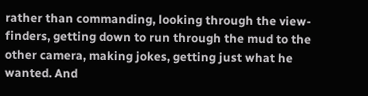rather than commanding, looking through the view-finders, getting down to run through the mud to the other camera, making jokes, getting just what he wanted. And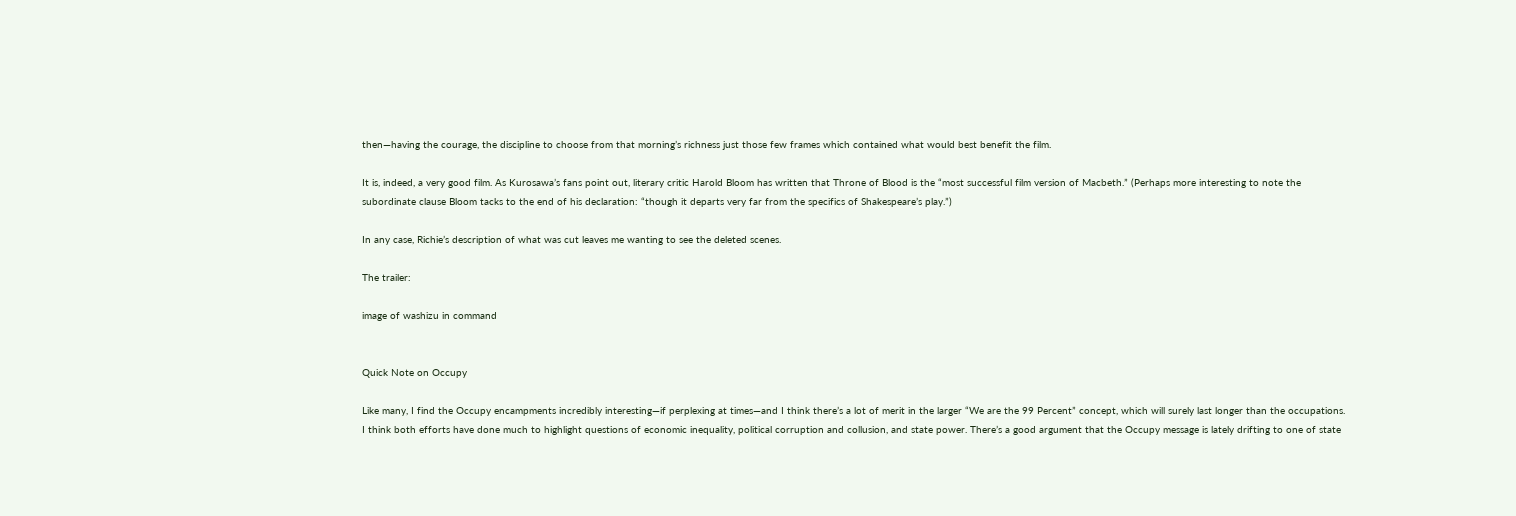then—having the courage, the discipline to choose from that morning’s richness just those few frames which contained what would best benefit the film.

It is, indeed, a very good film. As Kurosawa’s fans point out, literary critic Harold Bloom has written that Throne of Blood is the “most successful film version of Macbeth.” (Perhaps more interesting to note the subordinate clause Bloom tacks to the end of his declaration: “though it departs very far from the specifics of Shakespeare’s play.”)

In any case, Richie’s description of what was cut leaves me wanting to see the deleted scenes.

The trailer:

image of washizu in command


Quick Note on Occupy

Like many, I find the Occupy encampments incredibly interesting—if perplexing at times—and I think there’s a lot of merit in the larger “We are the 99 Percent” concept, which will surely last longer than the occupations. I think both efforts have done much to highlight questions of economic inequality, political corruption and collusion, and state power. There’s a good argument that the Occupy message is lately drifting to one of state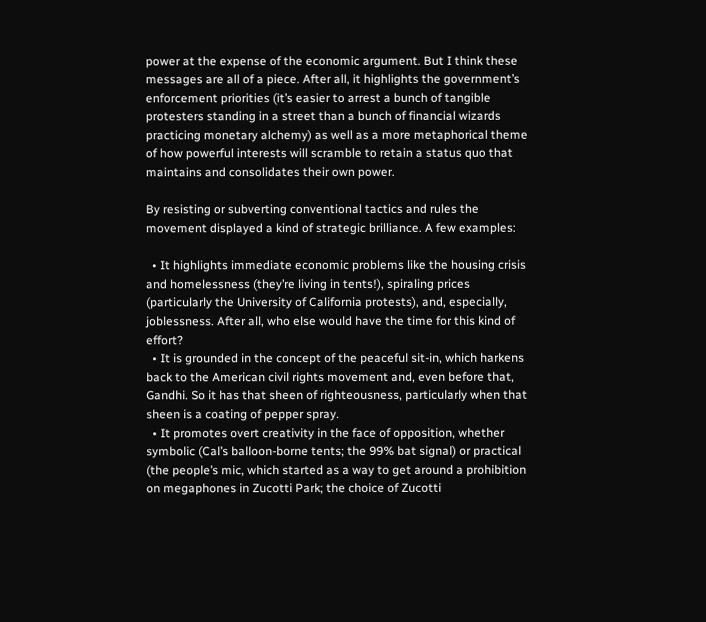power at the expense of the economic argument. But I think these messages are all of a piece. After all, it highlights the government’s enforcement priorities (it’s easier to arrest a bunch of tangible protesters standing in a street than a bunch of financial wizards practicing monetary alchemy) as well as a more metaphorical theme of how powerful interests will scramble to retain a status quo that maintains and consolidates their own power.

By resisting or subverting conventional tactics and rules the movement displayed a kind of strategic brilliance. A few examples:

  • It highlights immediate economic problems like the housing crisis and homelessness (they’re living in tents!), spiraling prices (particularly the University of California protests), and, especially, joblessness. After all, who else would have the time for this kind of effort?
  • It is grounded in the concept of the peaceful sit-in, which harkens back to the American civil rights movement and, even before that, Gandhi. So it has that sheen of righteousness, particularly when that sheen is a coating of pepper spray.
  • It promotes overt creativity in the face of opposition, whether symbolic (Cal’s balloon-borne tents; the 99% bat signal) or practical (the people’s mic, which started as a way to get around a prohibition on megaphones in Zucotti Park; the choice of Zucotti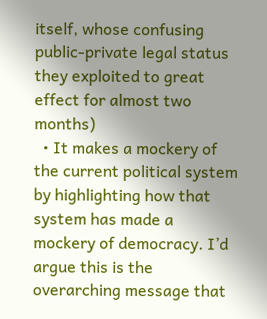itself, whose confusing public-private legal status they exploited to great effect for almost two months)
  • It makes a mockery of the current political system by highlighting how that system has made a mockery of democracy. I’d argue this is the overarching message that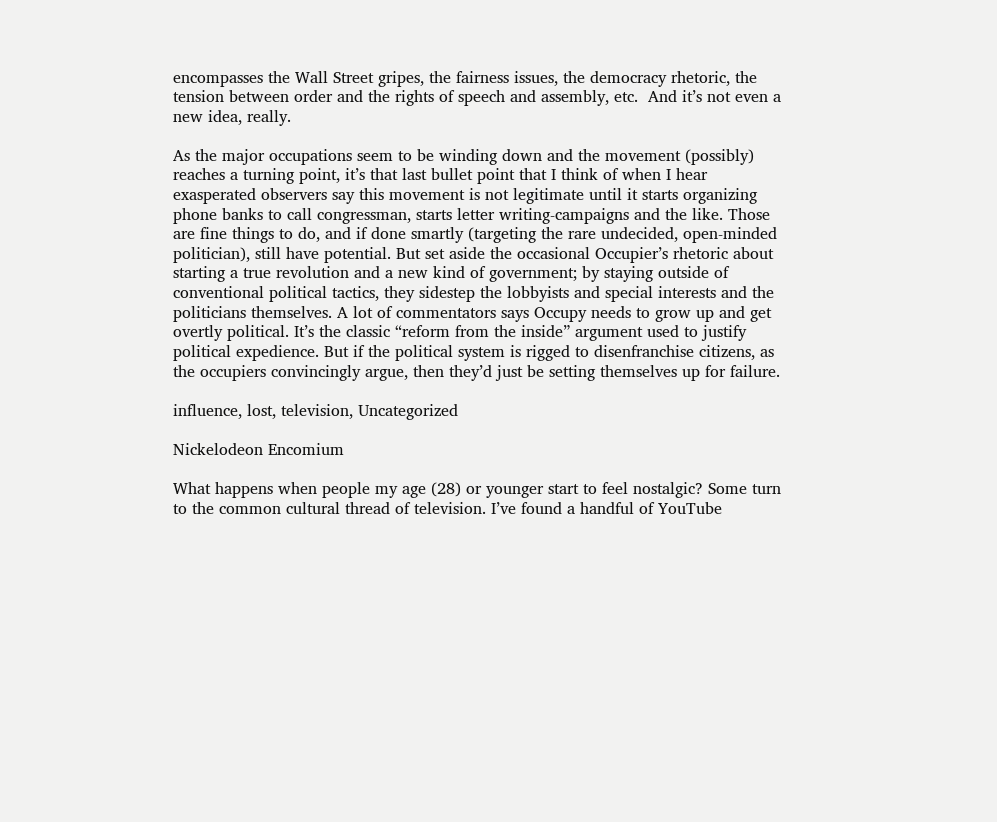encompasses the Wall Street gripes, the fairness issues, the democracy rhetoric, the tension between order and the rights of speech and assembly, etc.  And it’s not even a new idea, really.

As the major occupations seem to be winding down and the movement (possibly) reaches a turning point, it’s that last bullet point that I think of when I hear exasperated observers say this movement is not legitimate until it starts organizing phone banks to call congressman, starts letter writing-campaigns and the like. Those are fine things to do, and if done smartly (targeting the rare undecided, open-minded politician), still have potential. But set aside the occasional Occupier’s rhetoric about starting a true revolution and a new kind of government; by staying outside of conventional political tactics, they sidestep the lobbyists and special interests and the politicians themselves. A lot of commentators says Occupy needs to grow up and get overtly political. It’s the classic “reform from the inside” argument used to justify political expedience. But if the political system is rigged to disenfranchise citizens, as the occupiers convincingly argue, then they’d just be setting themselves up for failure.

influence, lost, television, Uncategorized

Nickelodeon Encomium

What happens when people my age (28) or younger start to feel nostalgic? Some turn to the common cultural thread of television. I’ve found a handful of YouTube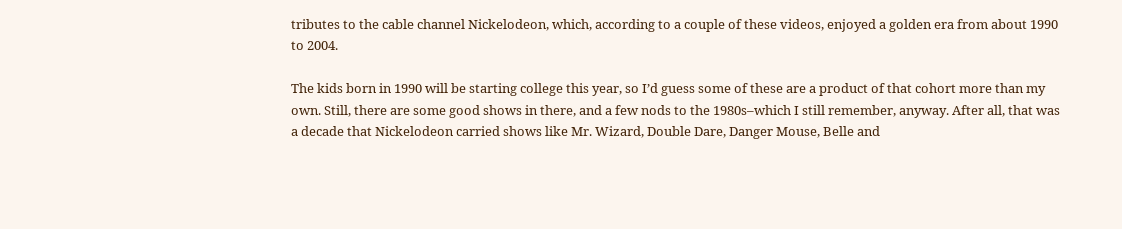tributes to the cable channel Nickelodeon, which, according to a couple of these videos, enjoyed a golden era from about 1990 to 2004.

The kids born in 1990 will be starting college this year, so I’d guess some of these are a product of that cohort more than my own. Still, there are some good shows in there, and a few nods to the 1980s–which I still remember, anyway. After all, that was a decade that Nickelodeon carried shows like Mr. Wizard, Double Dare, Danger Mouse, Belle and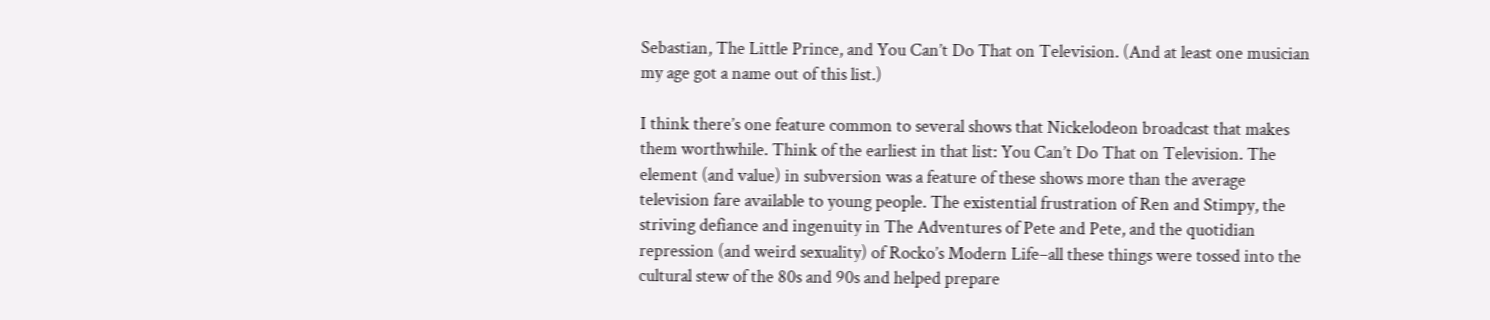Sebastian, The Little Prince, and You Can’t Do That on Television. (And at least one musician my age got a name out of this list.)

I think there’s one feature common to several shows that Nickelodeon broadcast that makes them worthwhile. Think of the earliest in that list: You Can’t Do That on Television. The element (and value) in subversion was a feature of these shows more than the average television fare available to young people. The existential frustration of Ren and Stimpy, the striving defiance and ingenuity in The Adventures of Pete and Pete, and the quotidian repression (and weird sexuality) of Rocko’s Modern Life–all these things were tossed into the cultural stew of the 80s and 90s and helped prepare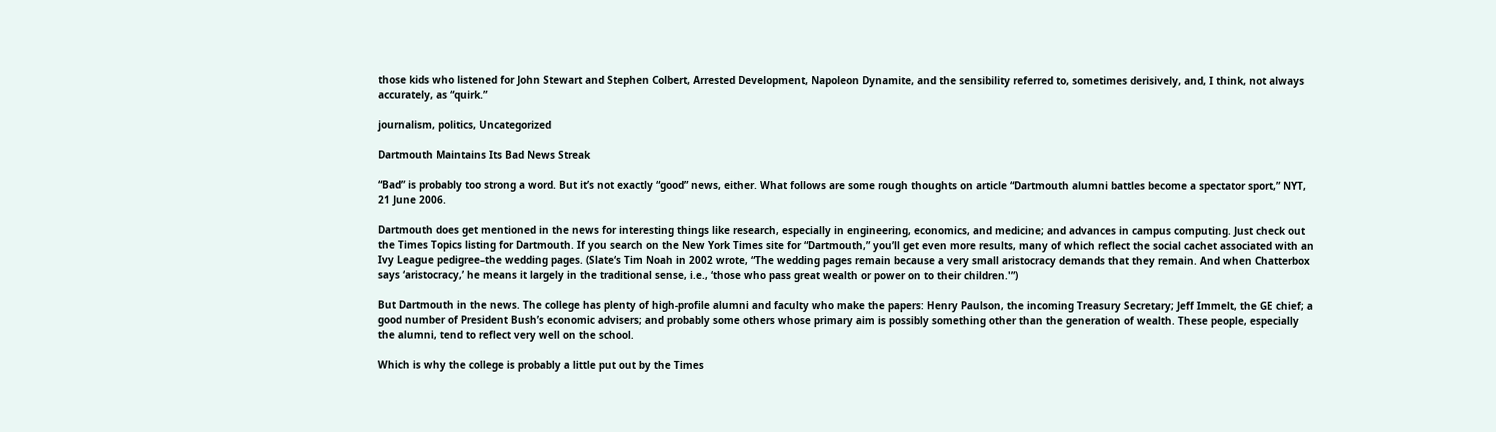those kids who listened for John Stewart and Stephen Colbert, Arrested Development, Napoleon Dynamite, and the sensibility referred to, sometimes derisively, and, I think, not always accurately, as “quirk.”

journalism, politics, Uncategorized

Dartmouth Maintains Its Bad News Streak

“Bad” is probably too strong a word. But it’s not exactly “good” news, either. What follows are some rough thoughts on article “Dartmouth alumni battles become a spectator sport,” NYT, 21 June 2006.

Dartmouth does get mentioned in the news for interesting things like research, especially in engineering, economics, and medicine; and advances in campus computing. Just check out the Times Topics listing for Dartmouth. If you search on the New York Times site for “Dartmouth,” you’ll get even more results, many of which reflect the social cachet associated with an Ivy League pedigree–the wedding pages. (Slate‘s Tim Noah in 2002 wrote, “The wedding pages remain because a very small aristocracy demands that they remain. And when Chatterbox says ‘aristocracy,’ he means it largely in the traditional sense, i.e., ‘those who pass great wealth or power on to their children.'”)

But Dartmouth in the news. The college has plenty of high-profile alumni and faculty who make the papers: Henry Paulson, the incoming Treasury Secretary; Jeff Immelt, the GE chief; a good number of President Bush’s economic advisers; and probably some others whose primary aim is possibly something other than the generation of wealth. These people, especially the alumni, tend to reflect very well on the school.

Which is why the college is probably a little put out by the Times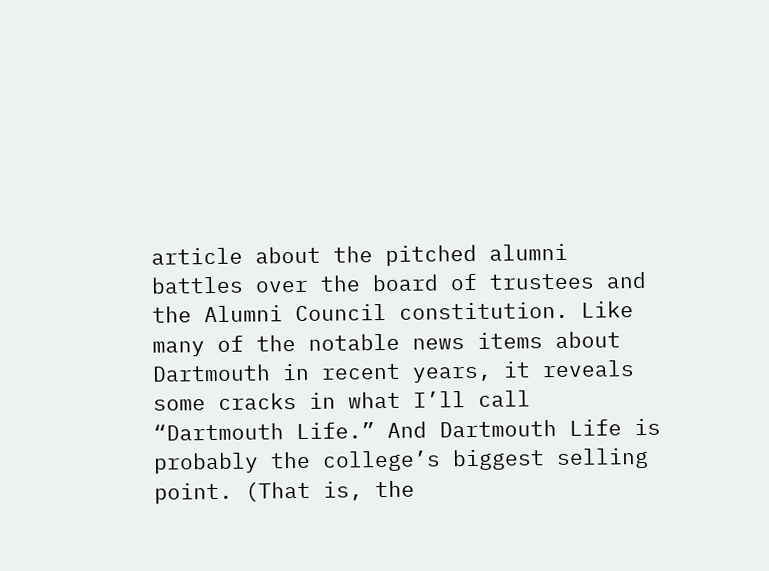article about the pitched alumni battles over the board of trustees and the Alumni Council constitution. Like many of the notable news items about Dartmouth in recent years, it reveals some cracks in what I’ll call “Dartmouth Life.” And Dartmouth Life is probably the college’s biggest selling point. (That is, the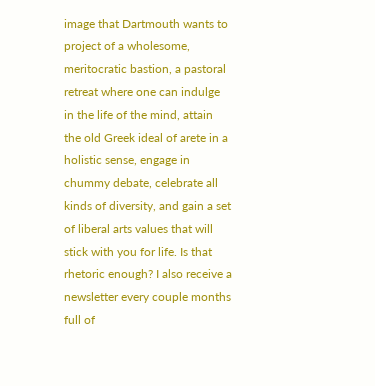image that Dartmouth wants to project of a wholesome, meritocratic bastion, a pastoral retreat where one can indulge in the life of the mind, attain the old Greek ideal of arete in a holistic sense, engage in chummy debate, celebrate all kinds of diversity, and gain a set of liberal arts values that will stick with you for life. Is that rhetoric enough? I also receive a newsletter every couple months full of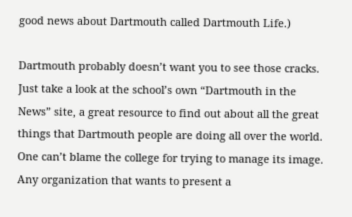good news about Dartmouth called Dartmouth Life.)

Dartmouth probably doesn’t want you to see those cracks. Just take a look at the school’s own “Dartmouth in the News” site, a great resource to find out about all the great things that Dartmouth people are doing all over the world. One can’t blame the college for trying to manage its image. Any organization that wants to present a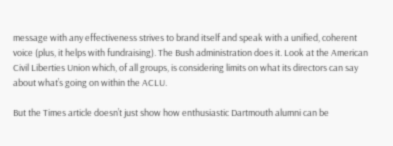message with any effectiveness strives to brand itself and speak with a unified, coherent voice (plus, it helps with fundraising). The Bush administration does it. Look at the American Civil Liberties Union which, of all groups, is considering limits on what its directors can say about what’s going on within the ACLU.

But the Times article doesn’t just show how enthusiastic Dartmouth alumni can be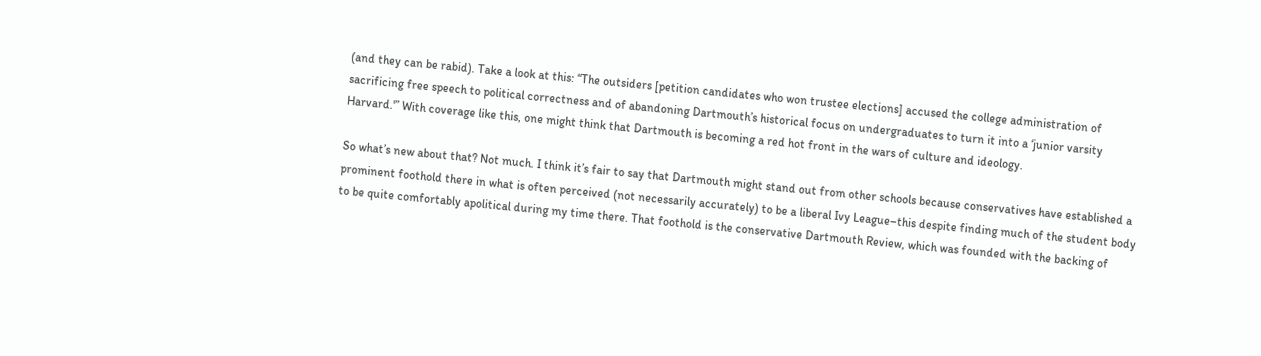(and they can be rabid). Take a look at this: “The outsiders [petition candidates who won trustee elections] accused the college administration of sacrificing free speech to political correctness and of abandoning Dartmouth’s historical focus on undergraduates to turn it into a ‘junior varsity Harvard.'” With coverage like this, one might think that Dartmouth is becoming a red hot front in the wars of culture and ideology.

So what’s new about that? Not much. I think it’s fair to say that Dartmouth might stand out from other schools because conservatives have established a prominent foothold there in what is often perceived (not necessarily accurately) to be a liberal Ivy League–this despite finding much of the student body to be quite comfortably apolitical during my time there. That foothold is the conservative Dartmouth Review, which was founded with the backing of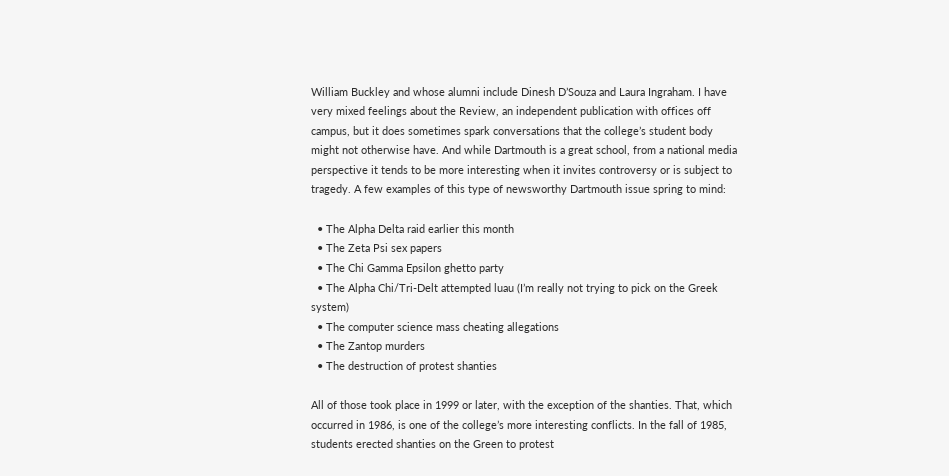William Buckley and whose alumni include Dinesh D’Souza and Laura Ingraham. I have very mixed feelings about the Review, an independent publication with offices off campus, but it does sometimes spark conversations that the college’s student body might not otherwise have. And while Dartmouth is a great school, from a national media perspective it tends to be more interesting when it invites controversy or is subject to tragedy. A few examples of this type of newsworthy Dartmouth issue spring to mind:

  • The Alpha Delta raid earlier this month
  • The Zeta Psi sex papers
  • The Chi Gamma Epsilon ghetto party
  • The Alpha Chi/Tri-Delt attempted luau (I’m really not trying to pick on the Greek system)
  • The computer science mass cheating allegations
  • The Zantop murders
  • The destruction of protest shanties

All of those took place in 1999 or later, with the exception of the shanties. That, which occurred in 1986, is one of the college’s more interesting conflicts. In the fall of 1985, students erected shanties on the Green to protest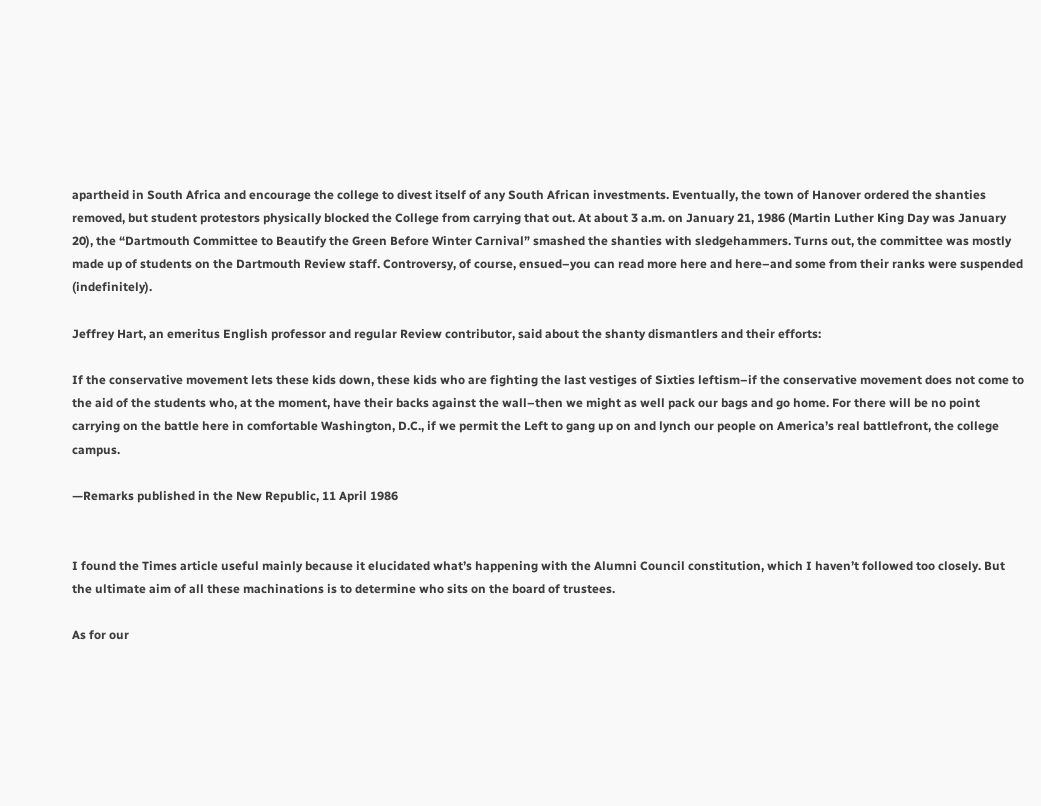apartheid in South Africa and encourage the college to divest itself of any South African investments. Eventually, the town of Hanover ordered the shanties removed, but student protestors physically blocked the College from carrying that out. At about 3 a.m. on January 21, 1986 (Martin Luther King Day was January 20), the “Dartmouth Committee to Beautify the Green Before Winter Carnival” smashed the shanties with sledgehammers. Turns out, the committee was mostly made up of students on the Dartmouth Review staff. Controversy, of course, ensued–you can read more here and here–and some from their ranks were suspended (indefinitely).

Jeffrey Hart, an emeritus English professor and regular Review contributor, said about the shanty dismantlers and their efforts:

If the conservative movement lets these kids down, these kids who are fighting the last vestiges of Sixties leftism–if the conservative movement does not come to the aid of the students who, at the moment, have their backs against the wall–then we might as well pack our bags and go home. For there will be no point carrying on the battle here in comfortable Washington, D.C., if we permit the Left to gang up on and lynch our people on America’s real battlefront, the college campus.

—Remarks published in the New Republic, 11 April 1986


I found the Times article useful mainly because it elucidated what’s happening with the Alumni Council constitution, which I haven’t followed too closely. But the ultimate aim of all these machinations is to determine who sits on the board of trustees.

As for our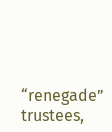“renegade” trustees,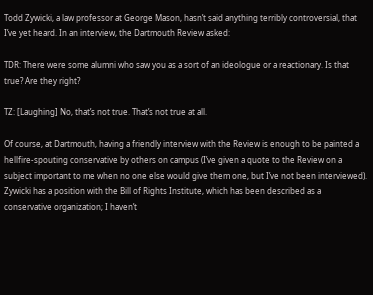Todd Zywicki, a law professor at George Mason, hasn’t said anything terribly controversial, that I’ve yet heard. In an interview, the Dartmouth Review asked:

TDR: There were some alumni who saw you as a sort of an ideologue or a reactionary. Is that true? Are they right?

TZ: [Laughing] No, that’s not true. That’s not true at all.

Of course, at Dartmouth, having a friendly interview with the Review is enough to be painted a hellfire-spouting conservative by others on campus (I’ve given a quote to the Review on a subject important to me when no one else would give them one, but I’ve not been interviewed). Zywicki has a position with the Bill of Rights Institute, which has been described as a conservative organization; I haven’t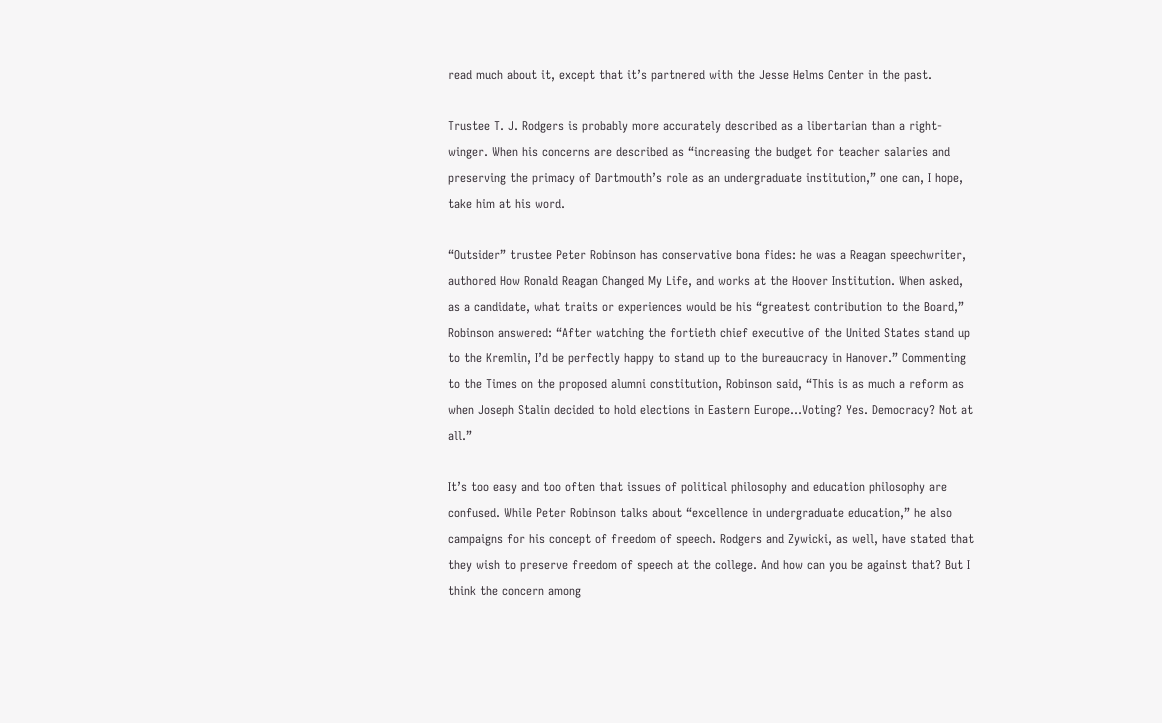read much about it, except that it’s partnered with the Jesse Helms Center in the past.

Trustee T. J. Rodgers is probably more accurately described as a libertarian than a right-winger. When his concerns are described as “increasing the budget for teacher salaries and preserving the primacy of Dartmouth’s role as an undergraduate institution,” one can, I hope, take him at his word.

“Outsider” trustee Peter Robinson has conservative bona fides: he was a Reagan speechwriter, authored How Ronald Reagan Changed My Life, and works at the Hoover Institution. When asked, as a candidate, what traits or experiences would be his “greatest contribution to the Board,” Robinson answered: “After watching the fortieth chief executive of the United States stand up to the Kremlin, I’d be perfectly happy to stand up to the bureaucracy in Hanover.” Commenting to the Times on the proposed alumni constitution, Robinson said, “This is as much a reform as when Joseph Stalin decided to hold elections in Eastern Europe…Voting? Yes. Democracy? Not at all.”

It’s too easy and too often that issues of political philosophy and education philosophy are confused. While Peter Robinson talks about “excellence in undergraduate education,” he also campaigns for his concept of freedom of speech. Rodgers and Zywicki, as well, have stated that they wish to preserve freedom of speech at the college. And how can you be against that? But I think the concern among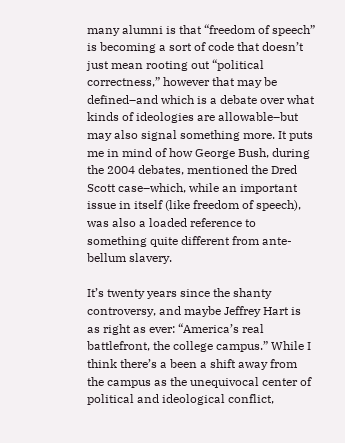many alumni is that “freedom of speech” is becoming a sort of code that doesn’t just mean rooting out “political correctness,” however that may be defined–and which is a debate over what kinds of ideologies are allowable–but may also signal something more. It puts me in mind of how George Bush, during the 2004 debates, mentioned the Dred Scott case–which, while an important issue in itself (like freedom of speech), was also a loaded reference to something quite different from ante-bellum slavery.

It’s twenty years since the shanty controversy, and maybe Jeffrey Hart is as right as ever: “America’s real battlefront, the college campus.” While I think there’s a been a shift away from the campus as the unequivocal center of political and ideological conflict,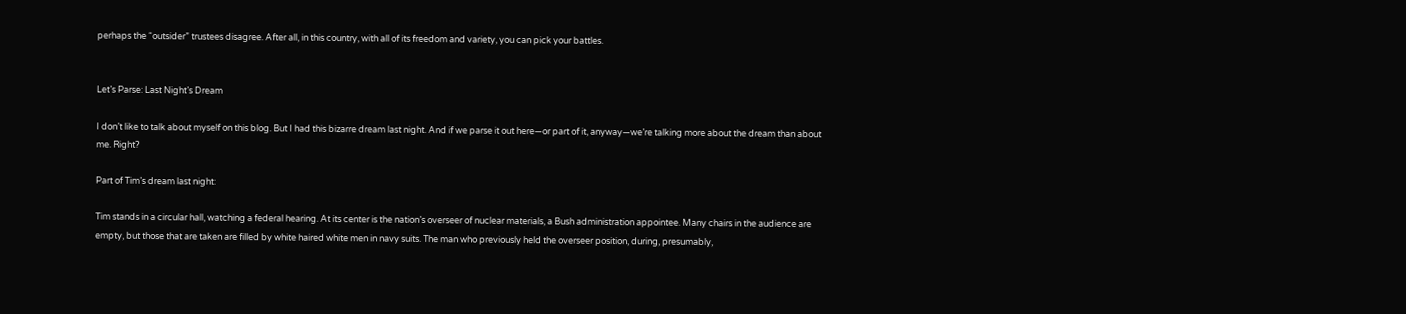perhaps the “outsider” trustees disagree. After all, in this country, with all of its freedom and variety, you can pick your battles.


Let’s Parse: Last Night’s Dream

I don’t like to talk about myself on this blog. But I had this bizarre dream last night. And if we parse it out here—or part of it, anyway—we’re talking more about the dream than about me. Right?

Part of Tim’s dream last night:

Tim stands in a circular hall, watching a federal hearing. At its center is the nation’s overseer of nuclear materials, a Bush administration appointee. Many chairs in the audience are empty, but those that are taken are filled by white haired white men in navy suits. The man who previously held the overseer position, during, presumably,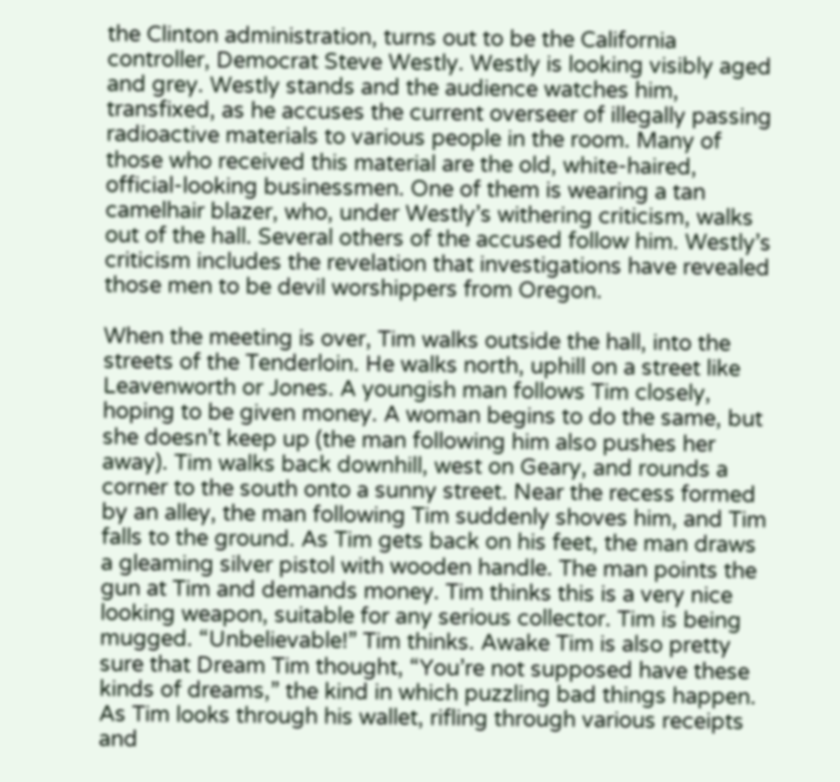the Clinton administration, turns out to be the California controller, Democrat Steve Westly. Westly is looking visibly aged and grey. Westly stands and the audience watches him, transfixed, as he accuses the current overseer of illegally passing radioactive materials to various people in the room. Many of those who received this material are the old, white-haired, official-looking businessmen. One of them is wearing a tan camelhair blazer, who, under Westly’s withering criticism, walks out of the hall. Several others of the accused follow him. Westly’s criticism includes the revelation that investigations have revealed those men to be devil worshippers from Oregon.

When the meeting is over, Tim walks outside the hall, into the streets of the Tenderloin. He walks north, uphill on a street like Leavenworth or Jones. A youngish man follows Tim closely, hoping to be given money. A woman begins to do the same, but she doesn’t keep up (the man following him also pushes her away). Tim walks back downhill, west on Geary, and rounds a corner to the south onto a sunny street. Near the recess formed by an alley, the man following Tim suddenly shoves him, and Tim falls to the ground. As Tim gets back on his feet, the man draws a gleaming silver pistol with wooden handle. The man points the gun at Tim and demands money. Tim thinks this is a very nice looking weapon, suitable for any serious collector. Tim is being mugged. “Unbelievable!” Tim thinks. Awake Tim is also pretty sure that Dream Tim thought, “You’re not supposed have these kinds of dreams,” the kind in which puzzling bad things happen. As Tim looks through his wallet, rifling through various receipts and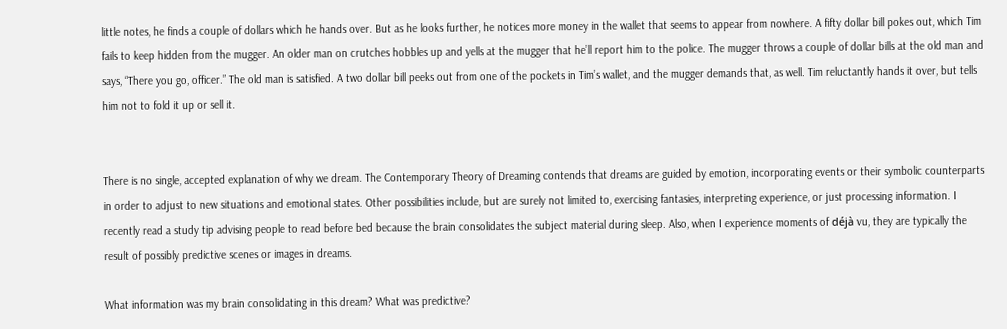little notes, he finds a couple of dollars which he hands over. But as he looks further, he notices more money in the wallet that seems to appear from nowhere. A fifty dollar bill pokes out, which Tim fails to keep hidden from the mugger. An older man on crutches hobbles up and yells at the mugger that he’ll report him to the police. The mugger throws a couple of dollar bills at the old man and says, “There you go, officer.” The old man is satisfied. A two dollar bill peeks out from one of the pockets in Tim’s wallet, and the mugger demands that, as well. Tim reluctantly hands it over, but tells him not to fold it up or sell it.


There is no single, accepted explanation of why we dream. The Contemporary Theory of Dreaming contends that dreams are guided by emotion, incorporating events or their symbolic counterparts in order to adjust to new situations and emotional states. Other possibilities include, but are surely not limited to, exercising fantasies, interpreting experience, or just processing information. I recently read a study tip advising people to read before bed because the brain consolidates the subject material during sleep. Also, when I experience moments of déjà vu, they are typically the result of possibly predictive scenes or images in dreams.

What information was my brain consolidating in this dream? What was predictive?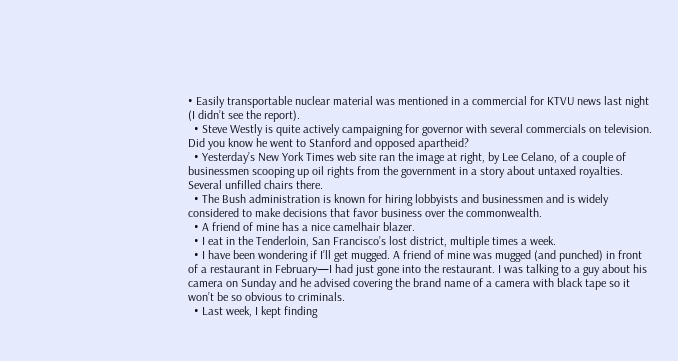• Easily transportable nuclear material was mentioned in a commercial for KTVU news last night (I didn’t see the report).
  • Steve Westly is quite actively campaigning for governor with several commercials on television. Did you know he went to Stanford and opposed apartheid?
  • Yesterday’s New York Times web site ran the image at right, by Lee Celano, of a couple of businessmen scooping up oil rights from the government in a story about untaxed royalties. Several unfilled chairs there.
  • The Bush administration is known for hiring lobbyists and businessmen and is widely considered to make decisions that favor business over the commonwealth.
  • A friend of mine has a nice camelhair blazer.
  • I eat in the Tenderloin, San Francisco’s lost district, multiple times a week.
  • I have been wondering if I’ll get mugged. A friend of mine was mugged (and punched) in front of a restaurant in February—I had just gone into the restaurant. I was talking to a guy about his camera on Sunday and he advised covering the brand name of a camera with black tape so it won’t be so obvious to criminals.
  • Last week, I kept finding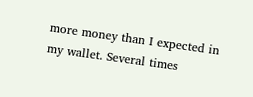more money than I expected in my wallet. Several times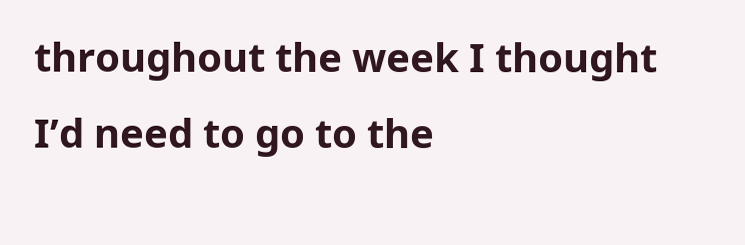throughout the week I thought I’d need to go to the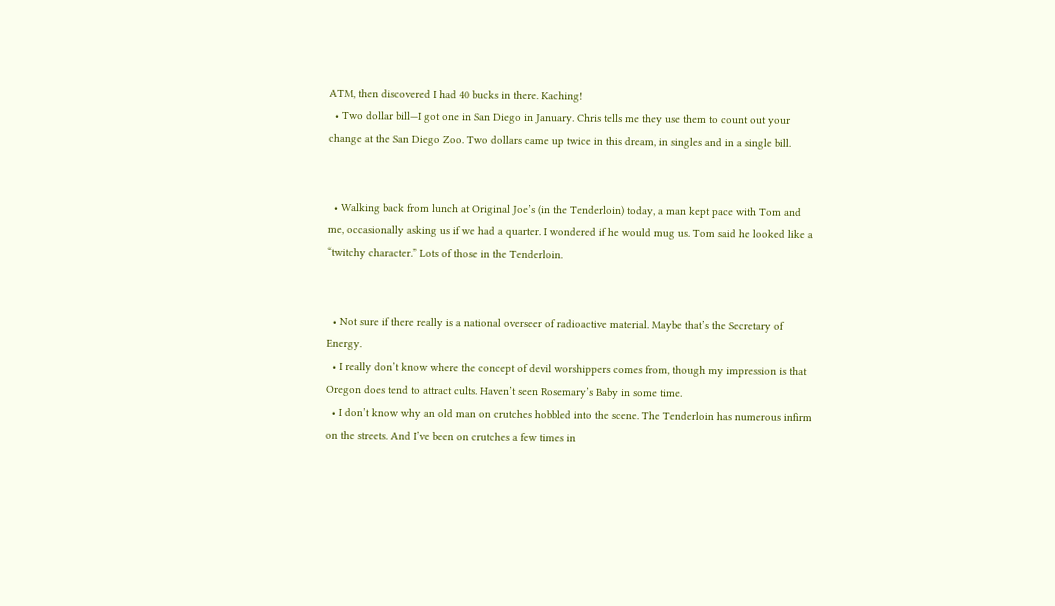ATM, then discovered I had 40 bucks in there. Kaching!
  • Two dollar bill—I got one in San Diego in January. Chris tells me they use them to count out your change at the San Diego Zoo. Two dollars came up twice in this dream, in singles and in a single bill.


  • Walking back from lunch at Original Joe’s (in the Tenderloin) today, a man kept pace with Tom and me, occasionally asking us if we had a quarter. I wondered if he would mug us. Tom said he looked like a “twitchy character.” Lots of those in the Tenderloin.


  • Not sure if there really is a national overseer of radioactive material. Maybe that’s the Secretary of Energy.
  • I really don’t know where the concept of devil worshippers comes from, though my impression is that Oregon does tend to attract cults. Haven’t seen Rosemary’s Baby in some time.
  • I don’t know why an old man on crutches hobbled into the scene. The Tenderloin has numerous infirm on the streets. And I’ve been on crutches a few times in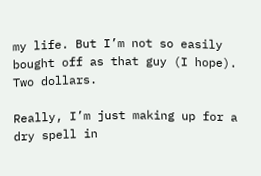my life. But I’m not so easily bought off as that guy (I hope). Two dollars.

Really, I’m just making up for a dry spell in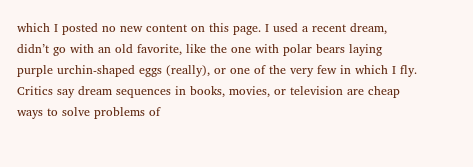which I posted no new content on this page. I used a recent dream, didn’t go with an old favorite, like the one with polar bears laying purple urchin-shaped eggs (really), or one of the very few in which I fly. Critics say dream sequences in books, movies, or television are cheap ways to solve problems of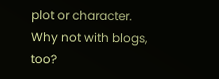plot or character. Why not with blogs, too?